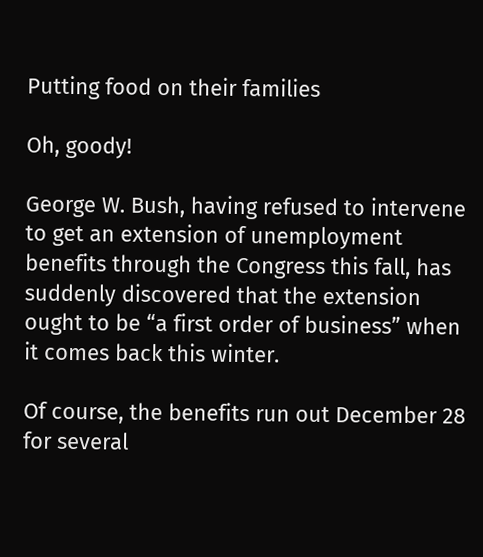Putting food on their families

Oh, goody!

George W. Bush, having refused to intervene to get an extension of unemployment benefits through the Congress this fall, has suddenly discovered that the extension ought to be “a first order of business” when it comes back this winter.

Of course, the benefits run out December 28 for several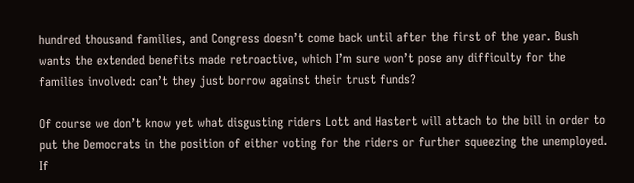hundred thousand families, and Congress doesn’t come back until after the first of the year. Bush wants the extended benefits made retroactive, which I’m sure won’t pose any difficulty for the families involved: can’t they just borrow against their trust funds?

Of course we don’t know yet what disgusting riders Lott and Hastert will attach to the bill in order to put the Democrats in the position of either voting for the riders or further squeezing the unemployed. If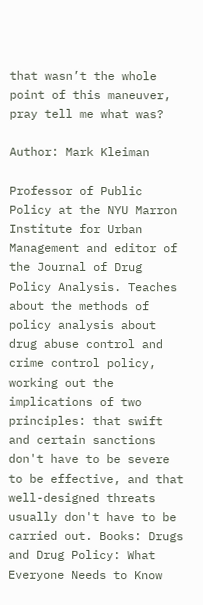that wasn’t the whole point of this maneuver, pray tell me what was?

Author: Mark Kleiman

Professor of Public Policy at the NYU Marron Institute for Urban Management and editor of the Journal of Drug Policy Analysis. Teaches about the methods of policy analysis about drug abuse control and crime control policy, working out the implications of two principles: that swift and certain sanctions don't have to be severe to be effective, and that well-designed threats usually don't have to be carried out. Books: Drugs and Drug Policy: What Everyone Needs to Know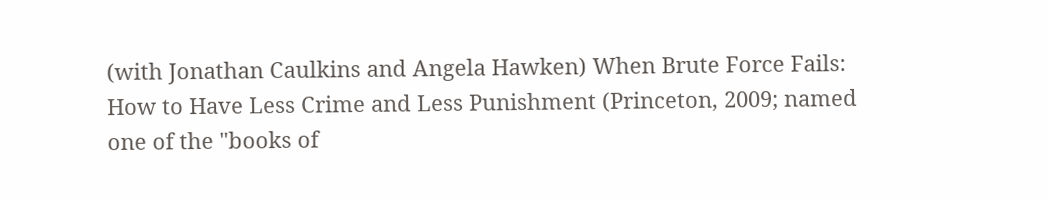(with Jonathan Caulkins and Angela Hawken) When Brute Force Fails: How to Have Less Crime and Less Punishment (Princeton, 2009; named one of the "books of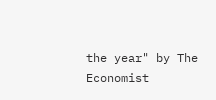the year" by The Economist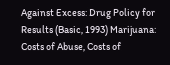Against Excess: Drug Policy for Results (Basic, 1993) Marijuana: Costs of Abuse, Costs of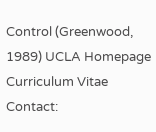Control (Greenwood, 1989) UCLA Homepage Curriculum Vitae Contact: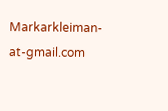Markarkleiman-at-gmail.com